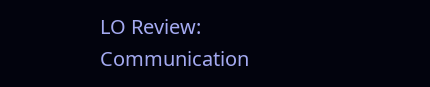LO Review: Communication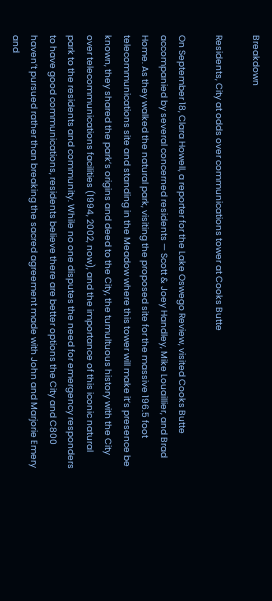Breakdown

Residents, City at odds over communications tower at Cooks Butte

On September 18, Clara Howell, a reporter for the Lake Oswego Review, visited Cooks Butte accompanied by several concerned residents — Scott & Joey Handley, Mike Louaillier, and Brad Home. As they walked the natural park, visiting the proposed site for the massive 196.5 foot telecommunications site and standing in the Meadow where this tower will make it’s presence be known, they shared the park’s origins and deed to the City, the tumultuous history with the City over telecommunications facilities (1994, 2002, now), and the importance of this iconic natural park to the residents and community. While no one disputes the need for emergency responders to have good communications, residents believe there are better options the City and C800 haven’t pursued rather than breaking the sacred agreement made with John and Marjorie Emery and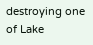destroying one of Lake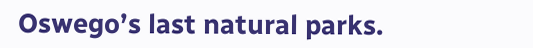Oswego’s last natural parks.